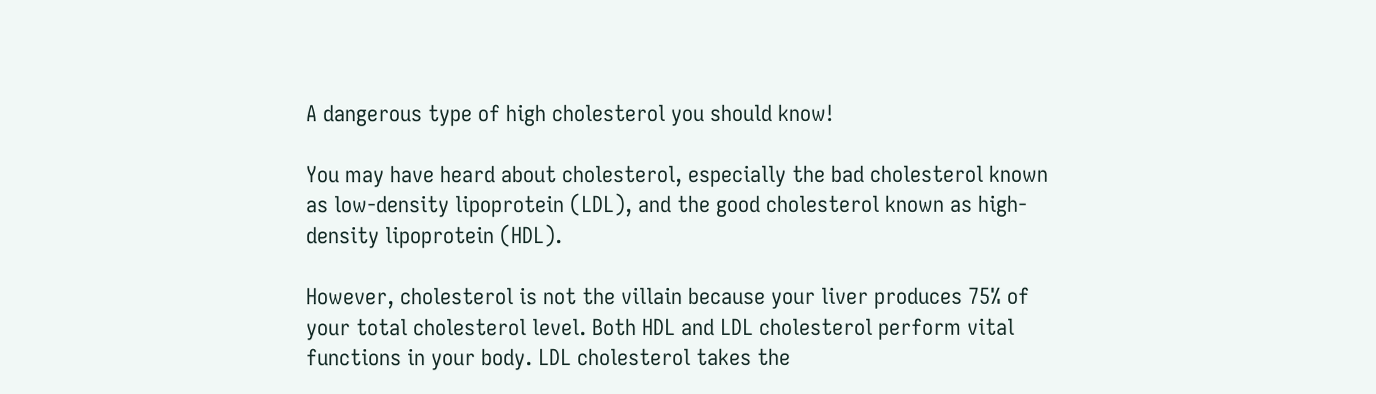A dangerous type of high cholesterol you should know!

You may have heard about cholesterol, especially the bad cholesterol known as low-density lipoprotein (LDL), and the good cholesterol known as high-density lipoprotein (HDL).

However, cholesterol is not the villain because your liver produces 75% of your total cholesterol level. Both HDL and LDL cholesterol perform vital functions in your body. LDL cholesterol takes the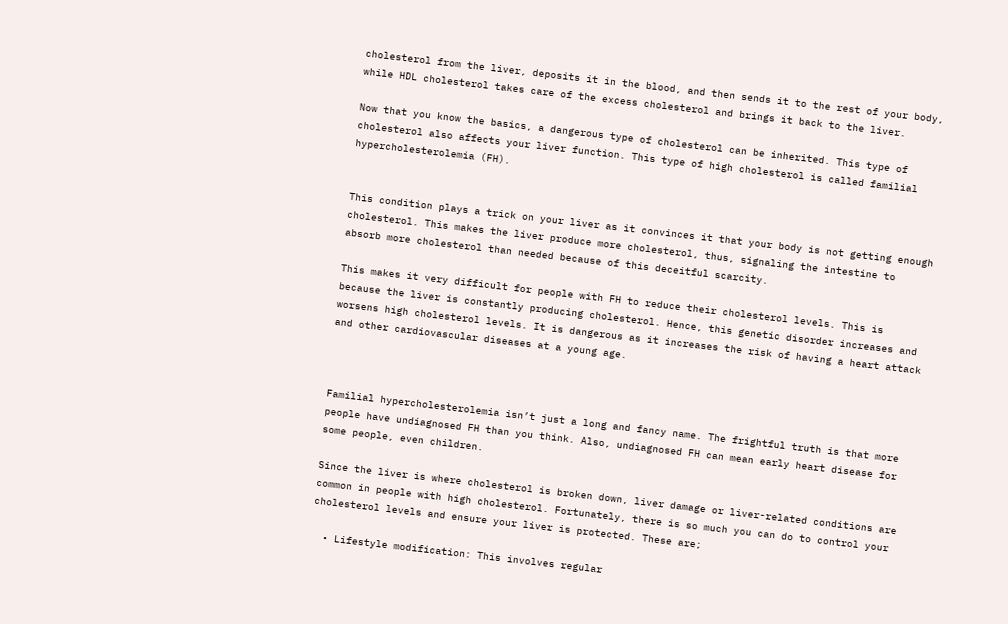cholesterol from the liver, deposits it in the blood, and then sends it to the rest of your body, while HDL cholesterol takes care of the excess cholesterol and brings it back to the liver.

Now that you know the basics, a dangerous type of cholesterol can be inherited. This type of cholesterol also affects your liver function. This type of high cholesterol is called familial hypercholesterolemia (FH).


This condition plays a trick on your liver as it convinces it that your body is not getting enough cholesterol. This makes the liver produce more cholesterol, thus, signaling the intestine to absorb more cholesterol than needed because of this deceitful scarcity.

This makes it very difficult for people with FH to reduce their cholesterol levels. This is because the liver is constantly producing cholesterol. Hence, this genetic disorder increases and worsens high cholesterol levels. It is dangerous as it increases the risk of having a heart attack and other cardiovascular diseases at a young age.



Familial hypercholesterolemia isn’t just a long and fancy name. The frightful truth is that more people have undiagnosed FH than you think. Also, undiagnosed FH can mean early heart disease for some people, even children.

Since the liver is where cholesterol is broken down, liver damage or liver-related conditions are common in people with high cholesterol. Fortunately, there is so much you can do to control your cholesterol levels and ensure your liver is protected. These are;

  • Lifestyle modification: This involves regular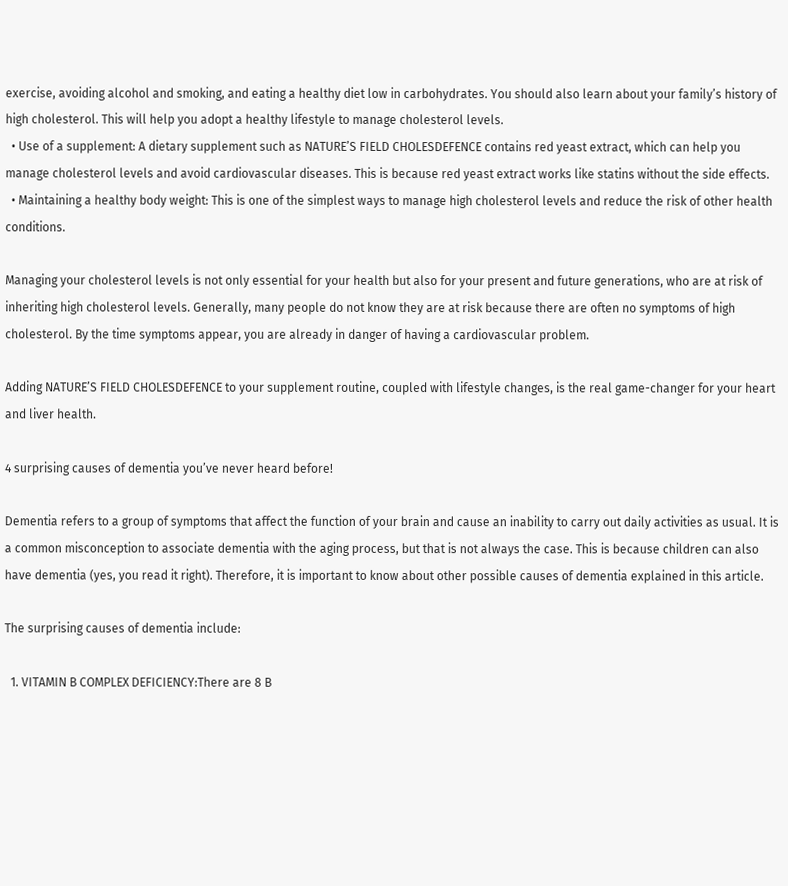exercise, avoiding alcohol and smoking, and eating a healthy diet low in carbohydrates. You should also learn about your family’s history of high cholesterol. This will help you adopt a healthy lifestyle to manage cholesterol levels.
  • Use of a supplement: A dietary supplement such as NATURE’S FIELD CHOLESDEFENCE contains red yeast extract, which can help you manage cholesterol levels and avoid cardiovascular diseases. This is because red yeast extract works like statins without the side effects.
  • Maintaining a healthy body weight: This is one of the simplest ways to manage high cholesterol levels and reduce the risk of other health conditions.

Managing your cholesterol levels is not only essential for your health but also for your present and future generations, who are at risk of inheriting high cholesterol levels. Generally, many people do not know they are at risk because there are often no symptoms of high cholesterol. By the time symptoms appear, you are already in danger of having a cardiovascular problem.

Adding NATURE’S FIELD CHOLESDEFENCE to your supplement routine, coupled with lifestyle changes, is the real game-changer for your heart and liver health.

4 surprising causes of dementia you’ve never heard before!

Dementia refers to a group of symptoms that affect the function of your brain and cause an inability to carry out daily activities as usual. It is a common misconception to associate dementia with the aging process, but that is not always the case. This is because children can also have dementia (yes, you read it right). Therefore, it is important to know about other possible causes of dementia explained in this article.

The surprising causes of dementia include:

  1. VITAMIN B COMPLEX DEFICIENCY:There are 8 B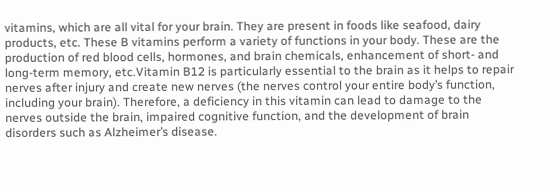vitamins, which are all vital for your brain. They are present in foods like seafood, dairy products, etc. These B vitamins perform a variety of functions in your body. These are the production of red blood cells, hormones, and brain chemicals, enhancement of short- and long-term memory, etc.Vitamin B12 is particularly essential to the brain as it helps to repair nerves after injury and create new nerves (the nerves control your entire body’s function, including your brain). Therefore, a deficiency in this vitamin can lead to damage to the nerves outside the brain, impaired cognitive function, and the development of brain disorders such as Alzheimer’s disease.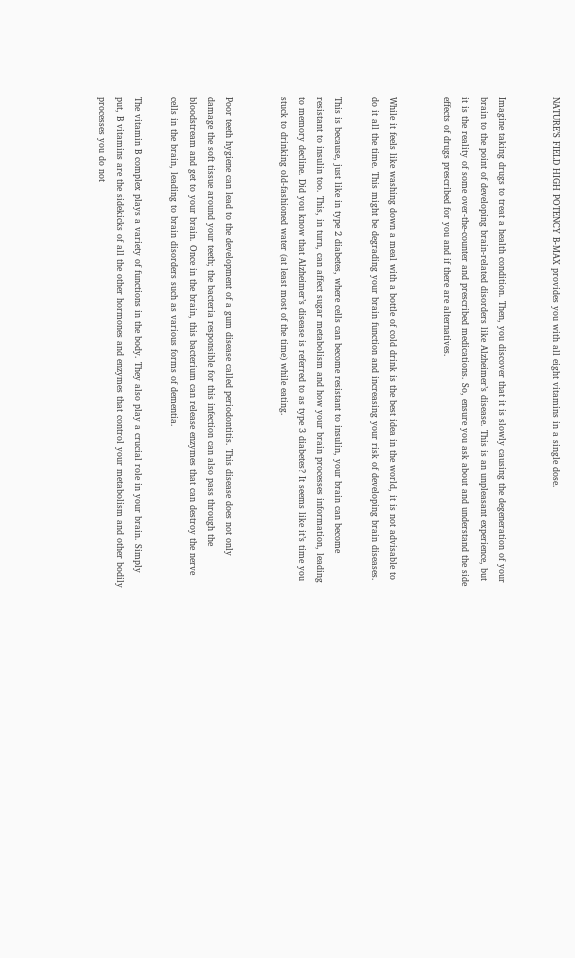NATURE’S FIELD HIGH POTENCY B-MAX provides you with all eight vitamins in a single dose.


Imagine taking drugs to treat a health condition. Then, you discover that it is slowly causing the degeneration of your brain to the point of developing brain-related disorders like Alzheimer’s disease. This is an unpleasant experience, but it is the reality of some over-the-counter and prescribed medications. So, ensure you ask about and understand the side effects of drugs prescribed for you and if there are alternatives.


While it feels like washing down a meal with a bottle of cold drink is the best idea in the world, it is not advisable to do it all the time. This might be degrading your brain function and increasing your risk of developing brain diseases.

This is because, just like in type 2 diabetes, where cells can become resistant to insulin, your brain can become resistant to insulin too. This, in turn, can affect sugar metabolism and how your brain processes information, leading to memory decline. Did you know that Alzheimer’s disease is referred to as type 3 diabetes? It seems like it’s time you stuck to drinking old-fashioned water (at least most of the time) while eating.


Poor teeth hygiene can lead to the development of a gum disease called periodontitis. This disease does not only damage the soft tissue around your teeth; the bacteria responsible for this infection can also pass through the bloodstream and get to your brain. Once in the brain, this bacterium can release enzymes that can destroy the nerve cells in the brain, leading to brain disorders such as various forms of dementia.

The vitamin B complex plays a variety of functions in the body. They also play a crucial role in your brain. Simply put, B vitamins are the sidekicks of all the other hormones and enzymes that control your metabolism and other bodily processes you do not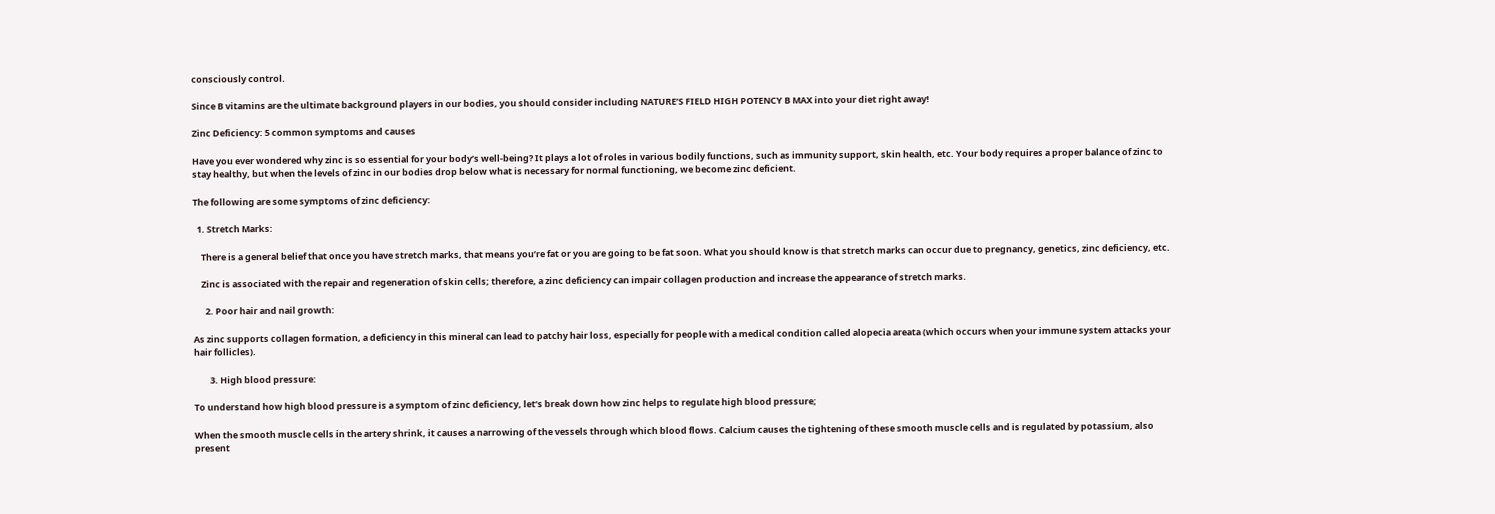consciously control.

Since B vitamins are the ultimate background players in our bodies, you should consider including NATURE’S FIELD HIGH POTENCY B MAX into your diet right away!

Zinc Deficiency: 5 common symptoms and causes

Have you ever wondered why zinc is so essential for your body’s well-being? It plays a lot of roles in various bodily functions, such as immunity support, skin health, etc. Your body requires a proper balance of zinc to stay healthy, but when the levels of zinc in our bodies drop below what is necessary for normal functioning, we become zinc deficient.

The following are some symptoms of zinc deficiency:

  1. Stretch Marks:

    There is a general belief that once you have stretch marks, that means you’re fat or you are going to be fat soon. What you should know is that stretch marks can occur due to pregnancy, genetics, zinc deficiency, etc.

    Zinc is associated with the repair and regeneration of skin cells; therefore, a zinc deficiency can impair collagen production and increase the appearance of stretch marks.

      2. Poor hair and nail growth:

As zinc supports collagen formation, a deficiency in this mineral can lead to patchy hair loss, especially for people with a medical condition called alopecia areata (which occurs when your immune system attacks your hair follicles).

        3. High blood pressure:

To understand how high blood pressure is a symptom of zinc deficiency, let’s break down how zinc helps to regulate high blood pressure;

When the smooth muscle cells in the artery shrink, it causes a narrowing of the vessels through which blood flows. Calcium causes the tightening of these smooth muscle cells and is regulated by potassium, also present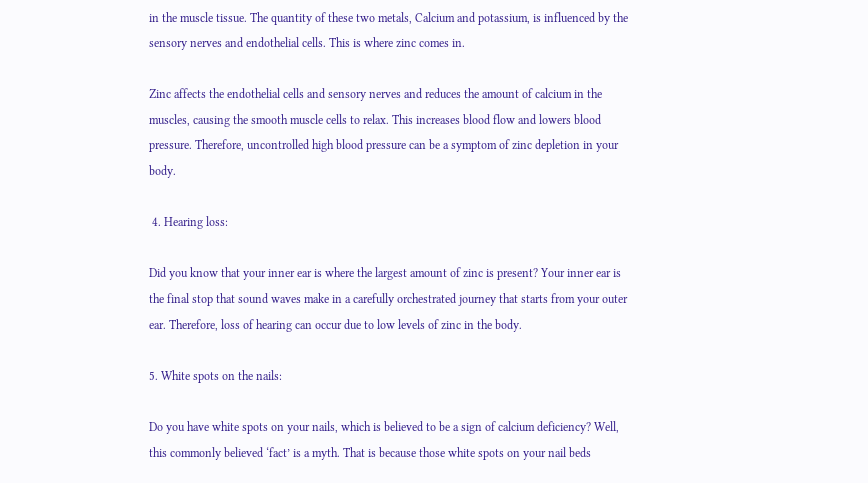in the muscle tissue. The quantity of these two metals, Calcium and potassium, is influenced by the sensory nerves and endothelial cells. This is where zinc comes in.

Zinc affects the endothelial cells and sensory nerves and reduces the amount of calcium in the muscles, causing the smooth muscle cells to relax. This increases blood flow and lowers blood pressure. Therefore, uncontrolled high blood pressure can be a symptom of zinc depletion in your body.

 4. Hearing loss:

Did you know that your inner ear is where the largest amount of zinc is present? Your inner ear is the final stop that sound waves make in a carefully orchestrated journey that starts from your outer ear. Therefore, loss of hearing can occur due to low levels of zinc in the body.

5. White spots on the nails:

Do you have white spots on your nails, which is believed to be a sign of calcium deficiency? Well, this commonly believed ‘fact’ is a myth. That is because those white spots on your nail beds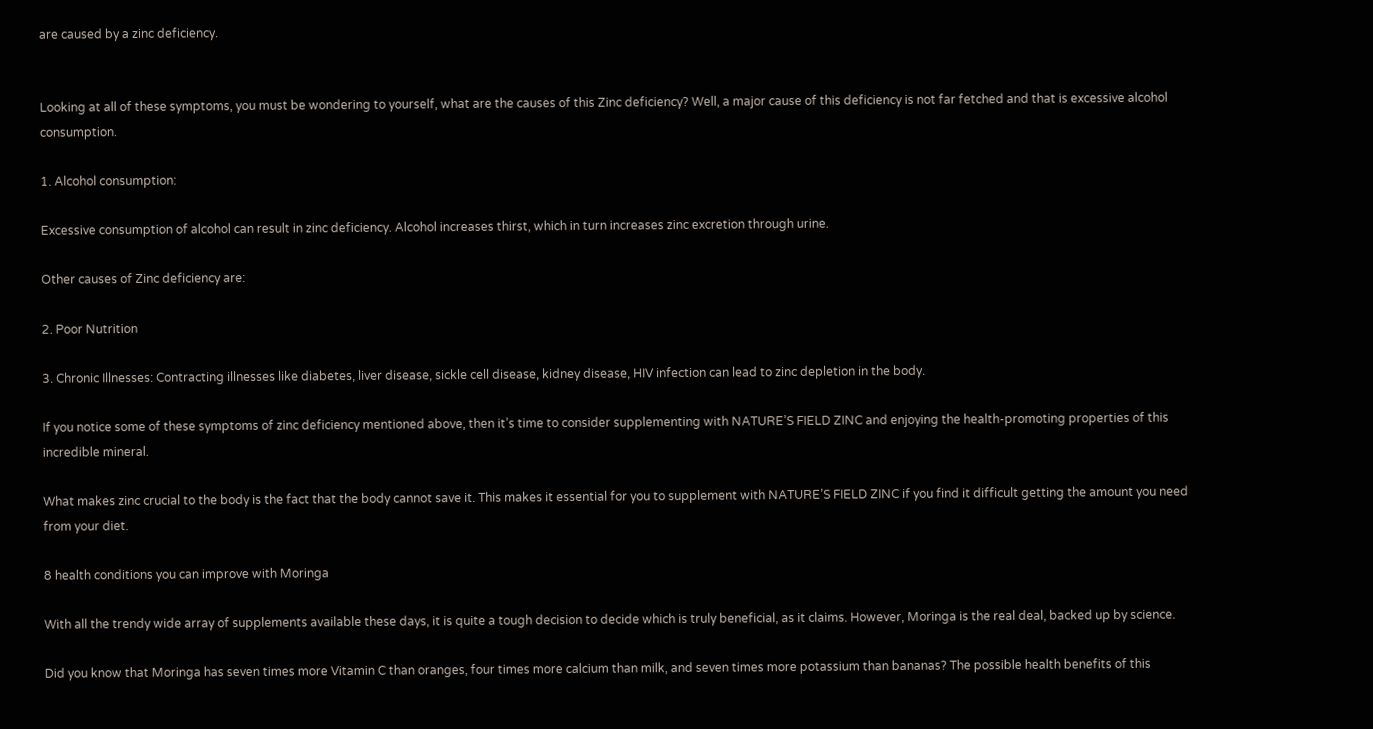are caused by a zinc deficiency.


Looking at all of these symptoms, you must be wondering to yourself, what are the causes of this Zinc deficiency? Well, a major cause of this deficiency is not far fetched and that is excessive alcohol consumption.

1. Alcohol consumption:

Excessive consumption of alcohol can result in zinc deficiency. Alcohol increases thirst, which in turn increases zinc excretion through urine.

Other causes of Zinc deficiency are:

2. Poor Nutrition

3. Chronic Illnesses: Contracting illnesses like diabetes, liver disease, sickle cell disease, kidney disease, HIV infection can lead to zinc depletion in the body.

If you notice some of these symptoms of zinc deficiency mentioned above, then it’s time to consider supplementing with NATURE’S FIELD ZINC and enjoying the health-promoting properties of this incredible mineral.

What makes zinc crucial to the body is the fact that the body cannot save it. This makes it essential for you to supplement with NATURE’S FIELD ZINC if you find it difficult getting the amount you need from your diet.

8 health conditions you can improve with Moringa

With all the trendy wide array of supplements available these days, it is quite a tough decision to decide which is truly beneficial, as it claims. However, Moringa is the real deal, backed up by science.

Did you know that Moringa has seven times more Vitamin C than oranges, four times more calcium than milk, and seven times more potassium than bananas? The possible health benefits of this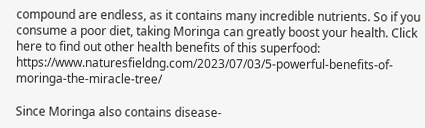compound are endless, as it contains many incredible nutrients. So if you consume a poor diet, taking Moringa can greatly boost your health. Click here to find out other health benefits of this superfood: https://www.naturesfieldng.com/2023/07/03/5-powerful-benefits-of-moringa-the-miracle-tree/

Since Moringa also contains disease-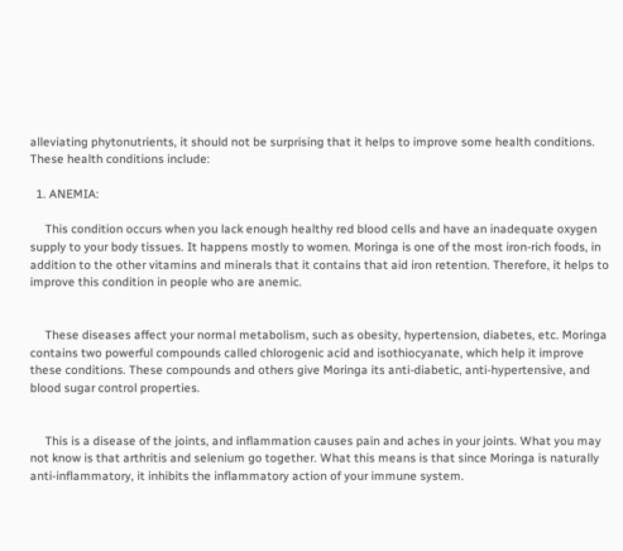alleviating phytonutrients, it should not be surprising that it helps to improve some health conditions. These health conditions include:

  1. ANEMIA:

     This condition occurs when you lack enough healthy red blood cells and have an inadequate oxygen supply to your body tissues. It happens mostly to women. Moringa is one of the most iron-rich foods, in addition to the other vitamins and minerals that it contains that aid iron retention. Therefore, it helps to improve this condition in people who are anemic.


     These diseases affect your normal metabolism, such as obesity, hypertension, diabetes, etc. Moringa contains two powerful compounds called chlorogenic acid and isothiocyanate, which help it improve these conditions. These compounds and others give Moringa its anti-diabetic, anti-hypertensive, and blood sugar control properties.


     This is a disease of the joints, and inflammation causes pain and aches in your joints. What you may not know is that arthritis and selenium go together. What this means is that since Moringa is naturally anti-inflammatory, it inhibits the inflammatory action of your immune system.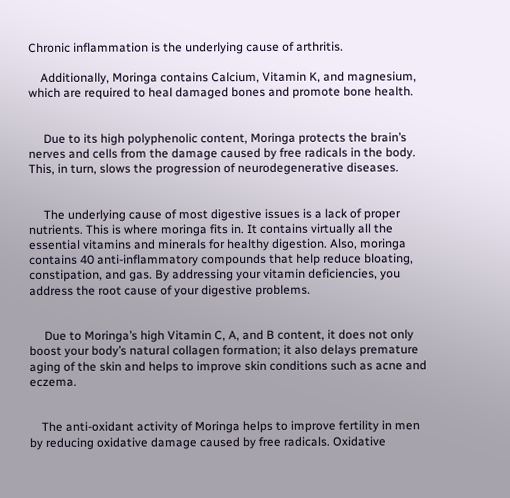Chronic inflammation is the underlying cause of arthritis.

    Additionally, Moringa contains Calcium, Vitamin K, and magnesium, which are required to heal damaged bones and promote bone health.


     Due to its high polyphenolic content, Moringa protects the brain’s nerves and cells from the damage caused by free radicals in the body. This, in turn, slows the progression of neurodegenerative diseases.


     The underlying cause of most digestive issues is a lack of proper nutrients. This is where moringa fits in. It contains virtually all the essential vitamins and minerals for healthy digestion. Also, moringa contains 40 anti-inflammatory compounds that help reduce bloating, constipation, and gas. By addressing your vitamin deficiencies, you address the root cause of your digestive problems.


     Due to Moringa’s high Vitamin C, A, and B content, it does not only boost your body’s natural collagen formation; it also delays premature aging of the skin and helps to improve skin conditions such as acne and eczema.


    The anti-oxidant activity of Moringa helps to improve fertility in men by reducing oxidative damage caused by free radicals. Oxidative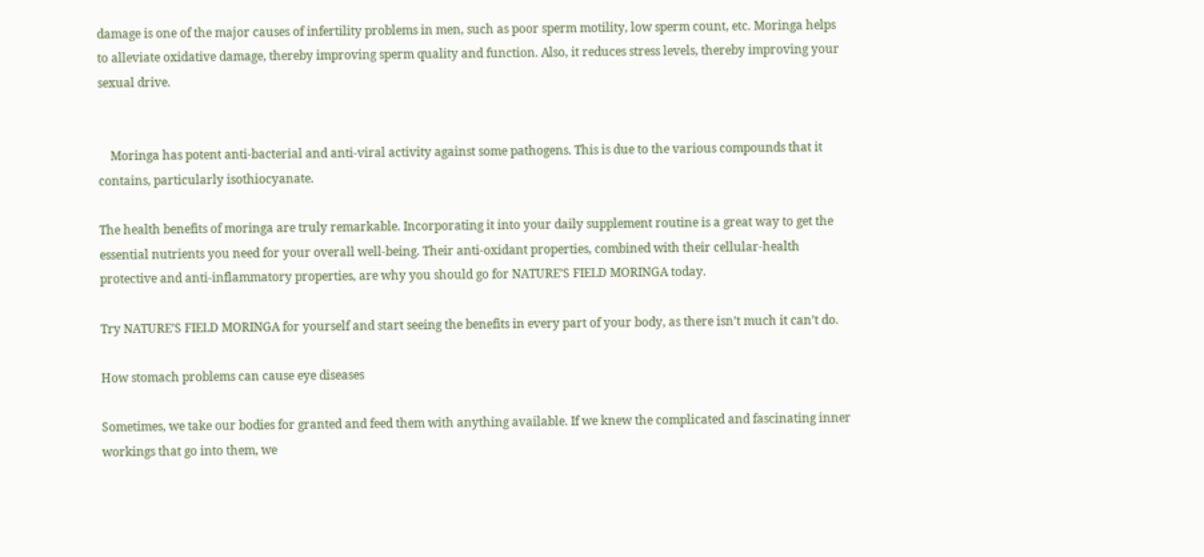damage is one of the major causes of infertility problems in men, such as poor sperm motility, low sperm count, etc. Moringa helps to alleviate oxidative damage, thereby improving sperm quality and function. Also, it reduces stress levels, thereby improving your sexual drive.


    Moringa has potent anti-bacterial and anti-viral activity against some pathogens. This is due to the various compounds that it contains, particularly isothiocyanate.

The health benefits of moringa are truly remarkable. Incorporating it into your daily supplement routine is a great way to get the essential nutrients you need for your overall well-being. Their anti-oxidant properties, combined with their cellular-health protective and anti-inflammatory properties, are why you should go for NATURE’S FIELD MORINGA today.

Try NATURE’S FIELD MORINGA for yourself and start seeing the benefits in every part of your body, as there isn’t much it can’t do.

How stomach problems can cause eye diseases

Sometimes, we take our bodies for granted and feed them with anything available. If we knew the complicated and fascinating inner workings that go into them, we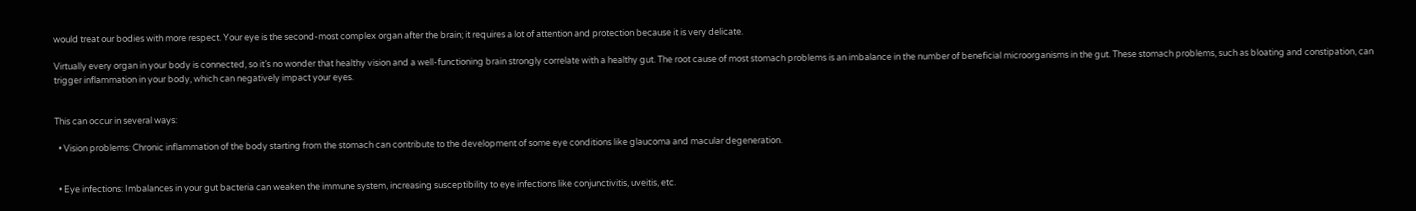would treat our bodies with more respect. Your eye is the second-most complex organ after the brain; it requires a lot of attention and protection because it is very delicate.

Virtually every organ in your body is connected, so it’s no wonder that healthy vision and a well-functioning brain strongly correlate with a healthy gut. The root cause of most stomach problems is an imbalance in the number of beneficial microorganisms in the gut. These stomach problems, such as bloating and constipation, can trigger inflammation in your body, which can negatively impact your eyes.


This can occur in several ways:

  • Vision problems: Chronic inflammation of the body starting from the stomach can contribute to the development of some eye conditions like glaucoma and macular degeneration.


  • Eye infections: Imbalances in your gut bacteria can weaken the immune system, increasing susceptibility to eye infections like conjunctivitis, uveitis, etc.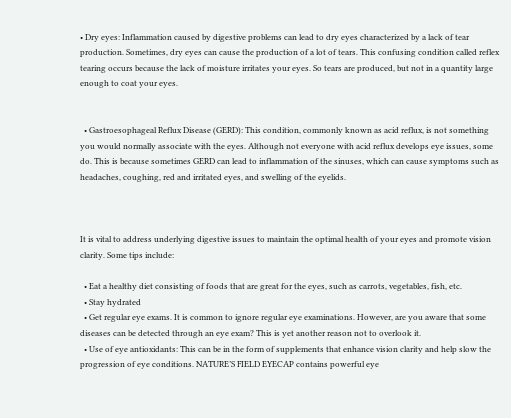• Dry eyes: Inflammation caused by digestive problems can lead to dry eyes characterized by a lack of tear production. Sometimes, dry eyes can cause the production of a lot of tears. This confusing condition called reflex tearing occurs because the lack of moisture irritates your eyes. So tears are produced, but not in a quantity large enough to coat your eyes.


  • Gastroesophageal Reflux Disease (GERD): This condition, commonly known as acid reflux, is not something you would normally associate with the eyes. Although not everyone with acid reflux develops eye issues, some do. This is because sometimes GERD can lead to inflammation of the sinuses, which can cause symptoms such as headaches, coughing, red and irritated eyes, and swelling of the eyelids.



It is vital to address underlying digestive issues to maintain the optimal health of your eyes and promote vision clarity. Some tips include:

  • Eat a healthy diet consisting of foods that are great for the eyes, such as carrots, vegetables, fish, etc.
  • Stay hydrated
  • Get regular eye exams. It is common to ignore regular eye examinations. However, are you aware that some diseases can be detected through an eye exam? This is yet another reason not to overlook it.
  • Use of eye antioxidants: This can be in the form of supplements that enhance vision clarity and help slow the progression of eye conditions. NATURE’S FIELD EYECAP contains powerful eye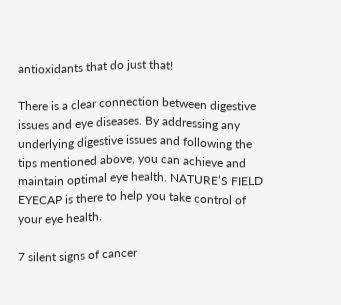antioxidants that do just that!

There is a clear connection between digestive issues and eye diseases. By addressing any underlying digestive issues and following the tips mentioned above, you can achieve and maintain optimal eye health. NATURE’S FIELD EYECAP is there to help you take control of your eye health.

7 silent signs of cancer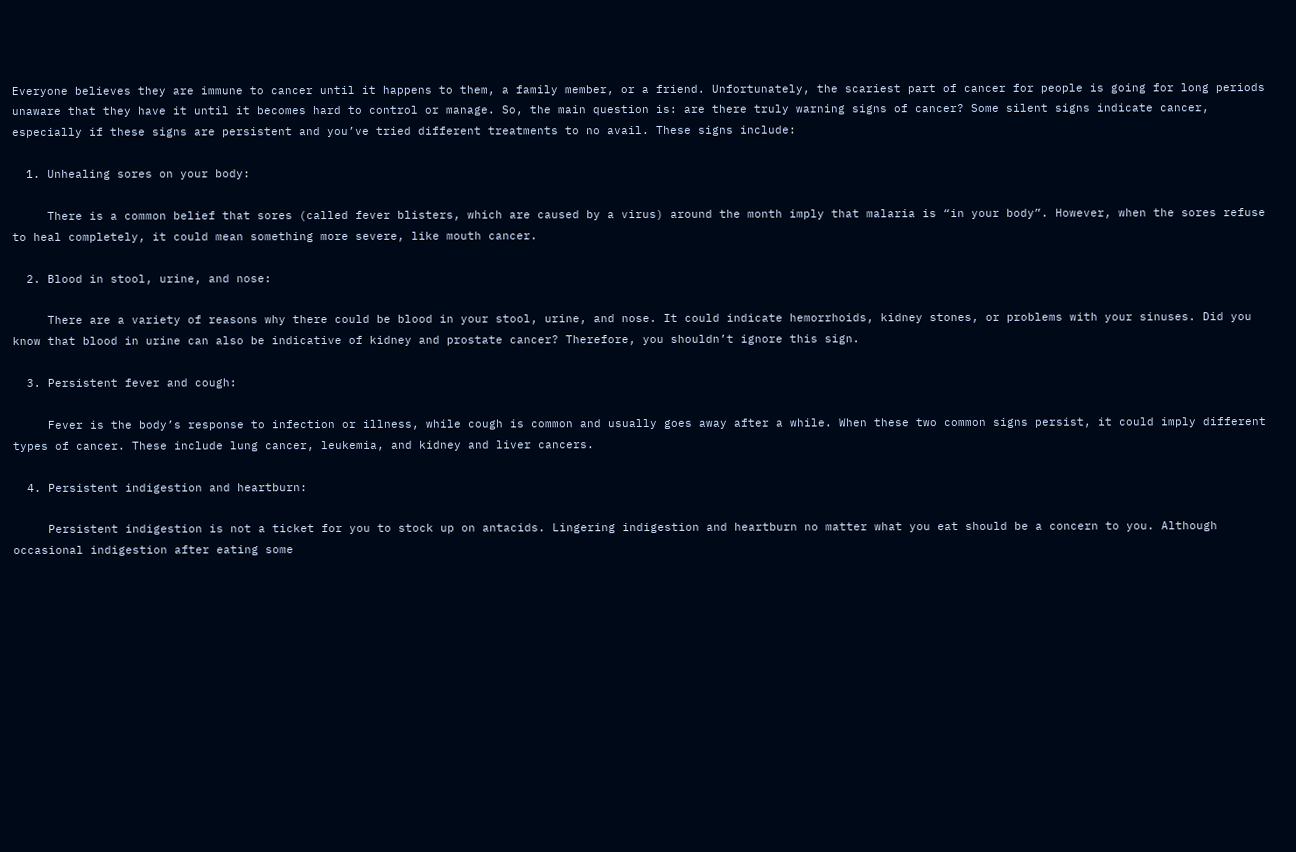Everyone believes they are immune to cancer until it happens to them, a family member, or a friend. Unfortunately, the scariest part of cancer for people is going for long periods unaware that they have it until it becomes hard to control or manage. So, the main question is: are there truly warning signs of cancer? Some silent signs indicate cancer, especially if these signs are persistent and you’ve tried different treatments to no avail. These signs include:

  1. Unhealing sores on your body:

     There is a common belief that sores (called fever blisters, which are caused by a virus) around the month imply that malaria is “in your body”. However, when the sores refuse to heal completely, it could mean something more severe, like mouth cancer.

  2. Blood in stool, urine, and nose:

     There are a variety of reasons why there could be blood in your stool, urine, and nose. It could indicate hemorrhoids, kidney stones, or problems with your sinuses. Did you know that blood in urine can also be indicative of kidney and prostate cancer? Therefore, you shouldn’t ignore this sign.

  3. Persistent fever and cough:

     Fever is the body’s response to infection or illness, while cough is common and usually goes away after a while. When these two common signs persist, it could imply different types of cancer. These include lung cancer, leukemia, and kidney and liver cancers.

  4. Persistent indigestion and heartburn:

     Persistent indigestion is not a ticket for you to stock up on antacids. Lingering indigestion and heartburn no matter what you eat should be a concern to you. Although occasional indigestion after eating some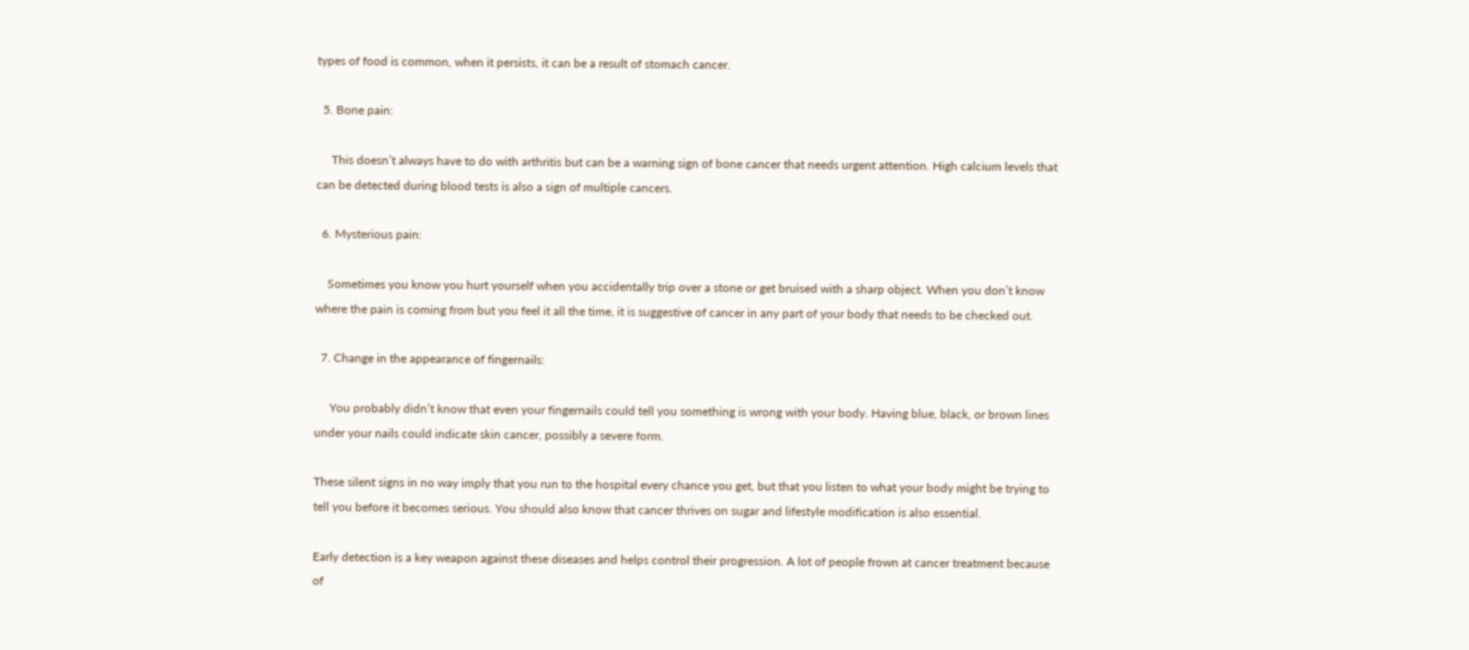types of food is common, when it persists, it can be a result of stomach cancer.

  5. Bone pain:

     This doesn’t always have to do with arthritis but can be a warning sign of bone cancer that needs urgent attention. High calcium levels that can be detected during blood tests is also a sign of multiple cancers.

  6. Mysterious pain:

    Sometimes you know you hurt yourself when you accidentally trip over a stone or get bruised with a sharp object. When you don’t know where the pain is coming from but you feel it all the time, it is suggestive of cancer in any part of your body that needs to be checked out.

  7. Change in the appearance of fingernails:

     You probably didn’t know that even your fingernails could tell you something is wrong with your body. Having blue, black, or brown lines under your nails could indicate skin cancer, possibly a severe form.

These silent signs in no way imply that you run to the hospital every chance you get, but that you listen to what your body might be trying to tell you before it becomes serious. You should also know that cancer thrives on sugar and lifestyle modification is also essential.

Early detection is a key weapon against these diseases and helps control their progression. A lot of people frown at cancer treatment because of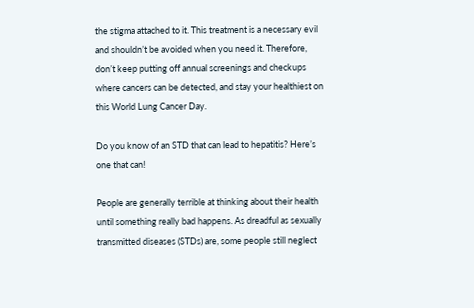the stigma attached to it. This treatment is a necessary evil and shouldn’t be avoided when you need it. Therefore, don’t keep putting off annual screenings and checkups where cancers can be detected, and stay your healthiest on this World Lung Cancer Day.

Do you know of an STD that can lead to hepatitis? Here’s one that can!

People are generally terrible at thinking about their health until something really bad happens. As dreadful as sexually transmitted diseases (STDs) are, some people still neglect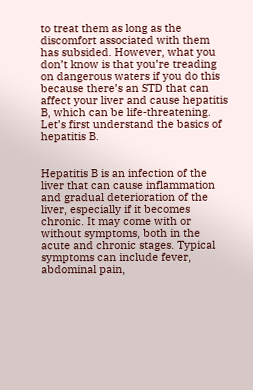to treat them as long as the discomfort associated with them has subsided. However, what you don’t know is that you’re treading on dangerous waters if you do this because there’s an STD that can affect your liver and cause hepatitis B, which can be life-threatening. Let’s first understand the basics of hepatitis B.


Hepatitis B is an infection of the liver that can cause inflammation and gradual deterioration of the liver, especially if it becomes chronic. It may come with or without symptoms, both in the acute and chronic stages. Typical symptoms can include fever, abdominal pain,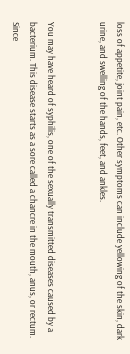loss of appetite, joint pain, etc. Other symptoms can include yellowing of the skin, dark urine, and swelling of the hands, feet, and ankles.


You may have heard of syphilis, one of the sexually transmitted diseases caused by a bacterium. This disease starts as a sore called a chancre in the mouth, anus, or rectum. Since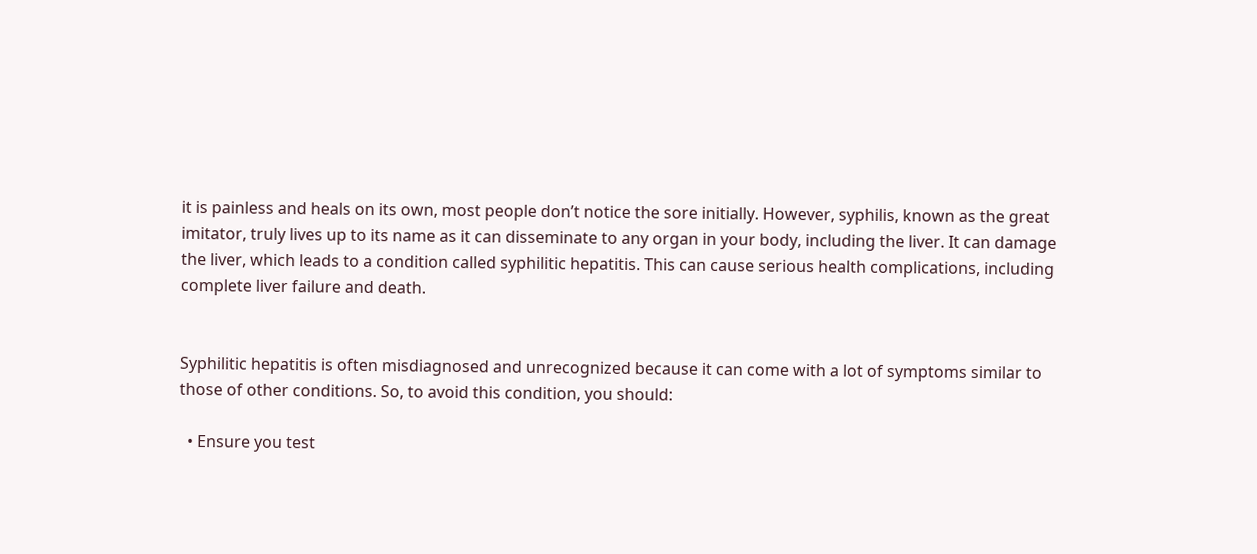it is painless and heals on its own, most people don’t notice the sore initially. However, syphilis, known as the great imitator, truly lives up to its name as it can disseminate to any organ in your body, including the liver. It can damage the liver, which leads to a condition called syphilitic hepatitis. This can cause serious health complications, including complete liver failure and death.


Syphilitic hepatitis is often misdiagnosed and unrecognized because it can come with a lot of symptoms similar to those of other conditions. So, to avoid this condition, you should:

  • Ensure you test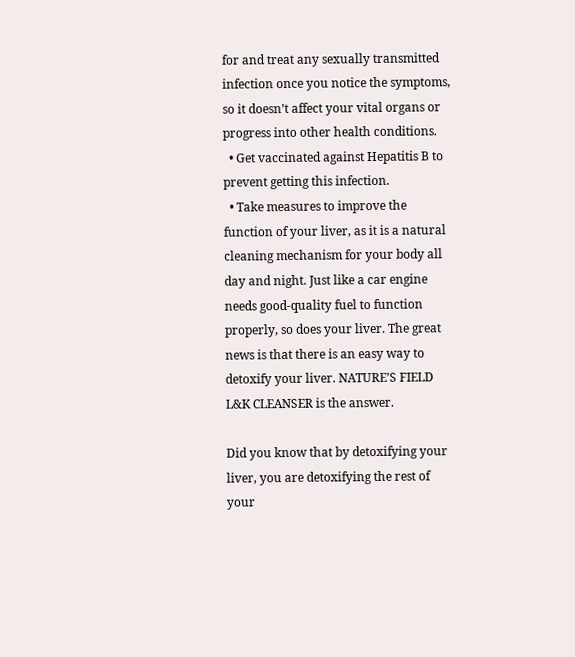for and treat any sexually transmitted infection once you notice the symptoms, so it doesn’t affect your vital organs or progress into other health conditions.
  • Get vaccinated against Hepatitis B to prevent getting this infection.
  • Take measures to improve the function of your liver, as it is a natural cleaning mechanism for your body all day and night. Just like a car engine needs good-quality fuel to function properly, so does your liver. The great news is that there is an easy way to detoxify your liver. NATURE’S FIELD L&K CLEANSER is the answer.

Did you know that by detoxifying your liver, you are detoxifying the rest of your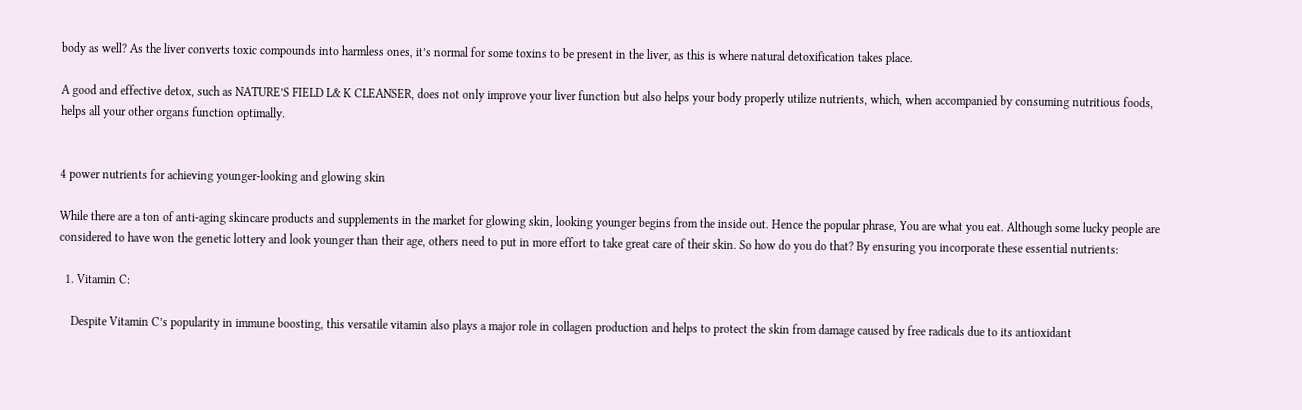body as well? As the liver converts toxic compounds into harmless ones, it’s normal for some toxins to be present in the liver, as this is where natural detoxification takes place.

A good and effective detox, such as NATURE’S FIELD L& K CLEANSER, does not only improve your liver function but also helps your body properly utilize nutrients, which, when accompanied by consuming nutritious foods, helps all your other organs function optimally.


4 power nutrients for achieving younger-looking and glowing skin

While there are a ton of anti-aging skincare products and supplements in the market for glowing skin, looking younger begins from the inside out. Hence the popular phrase, You are what you eat. Although some lucky people are considered to have won the genetic lottery and look younger than their age, others need to put in more effort to take great care of their skin. So how do you do that? By ensuring you incorporate these essential nutrients:

  1. Vitamin C:

    Despite Vitamin C’s popularity in immune boosting, this versatile vitamin also plays a major role in collagen production and helps to protect the skin from damage caused by free radicals due to its antioxidant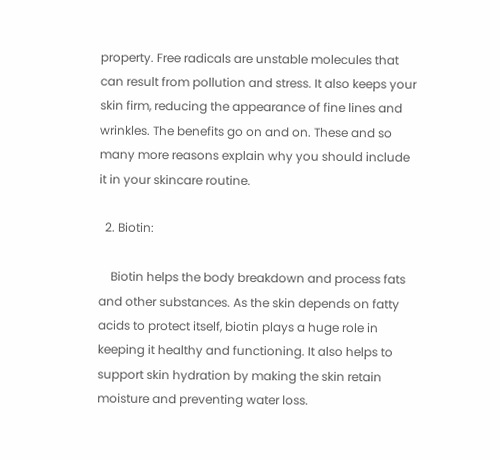property. Free radicals are unstable molecules that can result from pollution and stress. It also keeps your skin firm, reducing the appearance of fine lines and wrinkles. The benefits go on and on. These and so many more reasons explain why you should include it in your skincare routine.

  2. Biotin:

    Biotin helps the body breakdown and process fats and other substances. As the skin depends on fatty acids to protect itself, biotin plays a huge role in keeping it healthy and functioning. It also helps to support skin hydration by making the skin retain moisture and preventing water loss.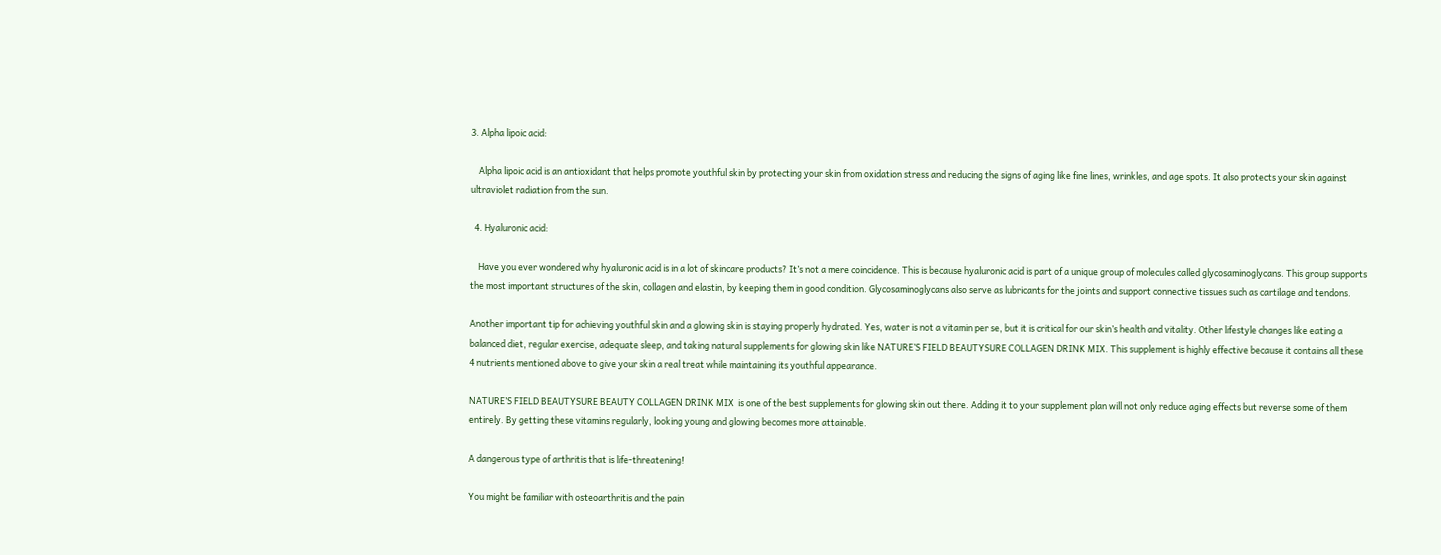3. Alpha lipoic acid:

    Alpha lipoic acid is an antioxidant that helps promote youthful skin by protecting your skin from oxidation stress and reducing the signs of aging like fine lines, wrinkles, and age spots. It also protects your skin against ultraviolet radiation from the sun.

  4. Hyaluronic acid:

    Have you ever wondered why hyaluronic acid is in a lot of skincare products? It’s not a mere coincidence. This is because hyaluronic acid is part of a unique group of molecules called glycosaminoglycans. This group supports the most important structures of the skin, collagen and elastin, by keeping them in good condition. Glycosaminoglycans also serve as lubricants for the joints and support connective tissues such as cartilage and tendons.

Another important tip for achieving youthful skin and a glowing skin is staying properly hydrated. Yes, water is not a vitamin per se, but it is critical for our skin’s health and vitality. Other lifestyle changes like eating a balanced diet, regular exercise, adequate sleep, and taking natural supplements for glowing skin like NATURE’S FIELD BEAUTYSURE COLLAGEN DRINK MIX. This supplement is highly effective because it contains all these 4 nutrients mentioned above to give your skin a real treat while maintaining its youthful appearance.

NATURE’S FIELD BEAUTYSURE BEAUTY COLLAGEN DRINK MIX  is one of the best supplements for glowing skin out there. Adding it to your supplement plan will not only reduce aging effects but reverse some of them entirely. By getting these vitamins regularly, looking young and glowing becomes more attainable.

A dangerous type of arthritis that is life-threatening!

You might be familiar with osteoarthritis and the pain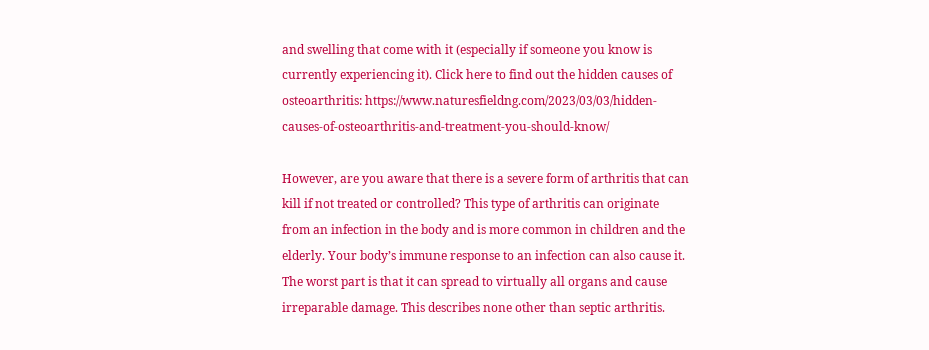and swelling that come with it (especially if someone you know is currently experiencing it). Click here to find out the hidden causes of osteoarthritis: https://www.naturesfieldng.com/2023/03/03/hidden-causes-of-osteoarthritis-and-treatment-you-should-know/

However, are you aware that there is a severe form of arthritis that can kill if not treated or controlled? This type of arthritis can originate from an infection in the body and is more common in children and the elderly. Your body’s immune response to an infection can also cause it. The worst part is that it can spread to virtually all organs and cause irreparable damage. This describes none other than septic arthritis.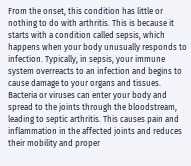From the onset, this condition has little or nothing to do with arthritis. This is because it starts with a condition called sepsis, which happens when your body unusually responds to infection. Typically, in sepsis, your immune system overreacts to an infection and begins to cause damage to your organs and tissues. Bacteria or viruses can enter your body and spread to the joints through the bloodstream, leading to septic arthritis. This causes pain and inflammation in the affected joints and reduces their mobility and proper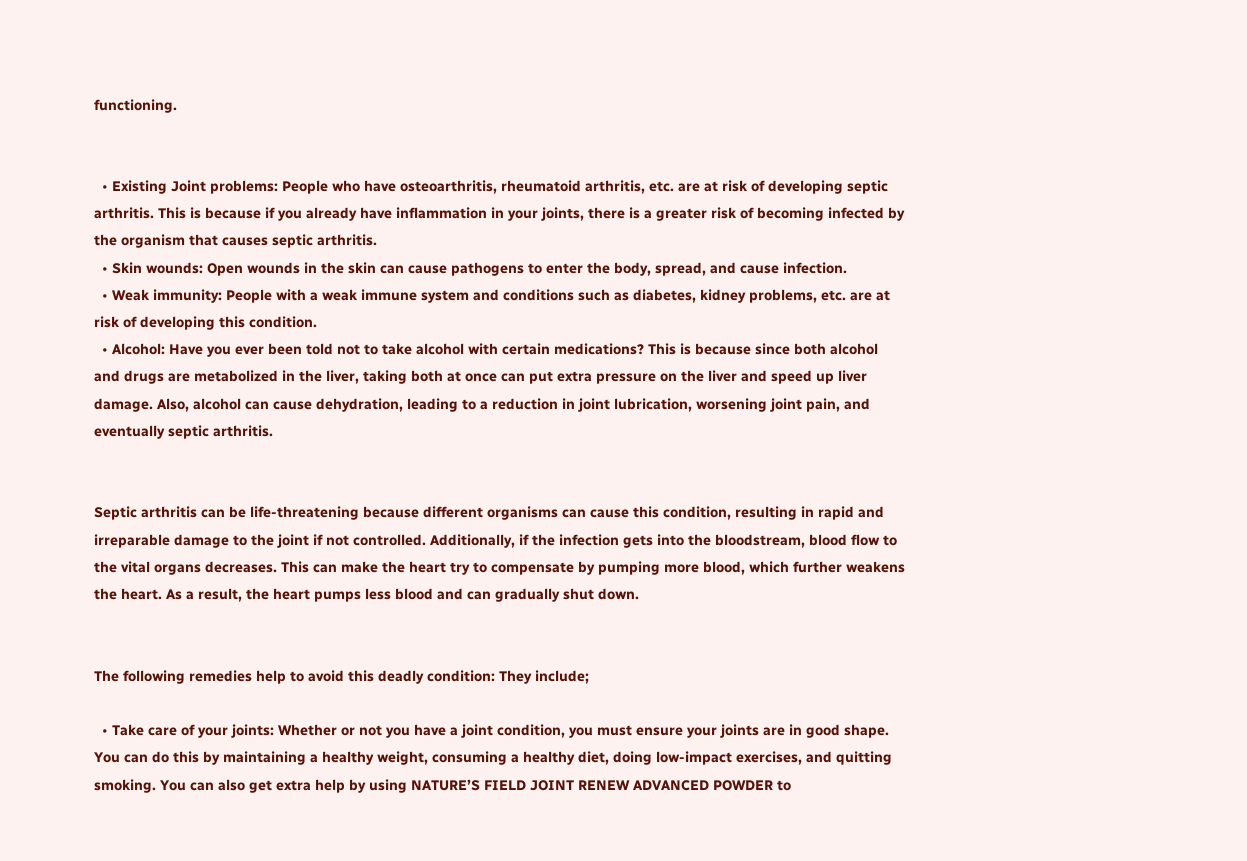functioning.


  • Existing Joint problems: People who have osteoarthritis, rheumatoid arthritis, etc. are at risk of developing septic arthritis. This is because if you already have inflammation in your joints, there is a greater risk of becoming infected by the organism that causes septic arthritis.
  • Skin wounds: Open wounds in the skin can cause pathogens to enter the body, spread, and cause infection.
  • Weak immunity: People with a weak immune system and conditions such as diabetes, kidney problems, etc. are at risk of developing this condition.
  • Alcohol: Have you ever been told not to take alcohol with certain medications? This is because since both alcohol and drugs are metabolized in the liver, taking both at once can put extra pressure on the liver and speed up liver damage. Also, alcohol can cause dehydration, leading to a reduction in joint lubrication, worsening joint pain, and eventually septic arthritis.


Septic arthritis can be life-threatening because different organisms can cause this condition, resulting in rapid and irreparable damage to the joint if not controlled. Additionally, if the infection gets into the bloodstream, blood flow to the vital organs decreases. This can make the heart try to compensate by pumping more blood, which further weakens the heart. As a result, the heart pumps less blood and can gradually shut down.


The following remedies help to avoid this deadly condition: They include;

  • Take care of your joints: Whether or not you have a joint condition, you must ensure your joints are in good shape. You can do this by maintaining a healthy weight, consuming a healthy diet, doing low-impact exercises, and quitting smoking. You can also get extra help by using NATURE’S FIELD JOINT RENEW ADVANCED POWDER to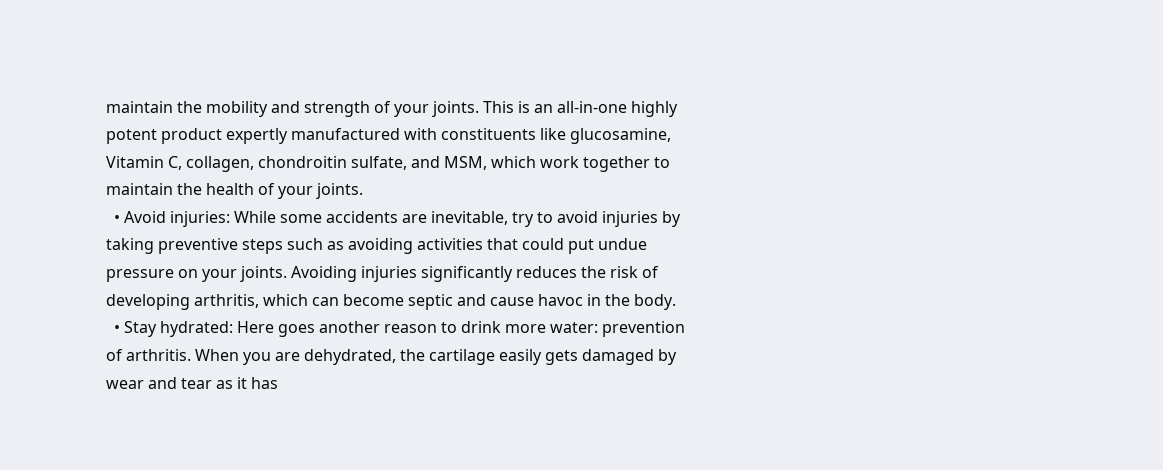maintain the mobility and strength of your joints. This is an all-in-one highly potent product expertly manufactured with constituents like glucosamine, Vitamin C, collagen, chondroitin sulfate, and MSM, which work together to maintain the health of your joints.
  • Avoid injuries: While some accidents are inevitable, try to avoid injuries by taking preventive steps such as avoiding activities that could put undue pressure on your joints. Avoiding injuries significantly reduces the risk of developing arthritis, which can become septic and cause havoc in the body.
  • Stay hydrated: Here goes another reason to drink more water: prevention of arthritis. When you are dehydrated, the cartilage easily gets damaged by wear and tear as it has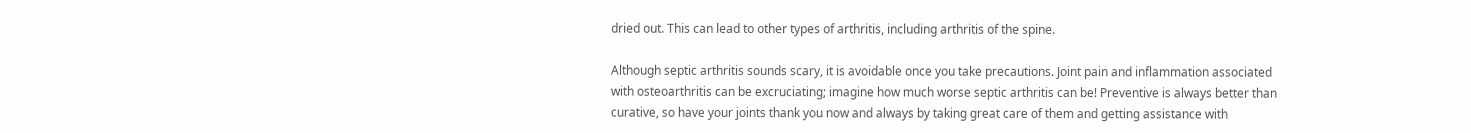dried out. This can lead to other types of arthritis, including arthritis of the spine.

Although septic arthritis sounds scary, it is avoidable once you take precautions. Joint pain and inflammation associated with osteoarthritis can be excruciating; imagine how much worse septic arthritis can be! Preventive is always better than curative, so have your joints thank you now and always by taking great care of them and getting assistance with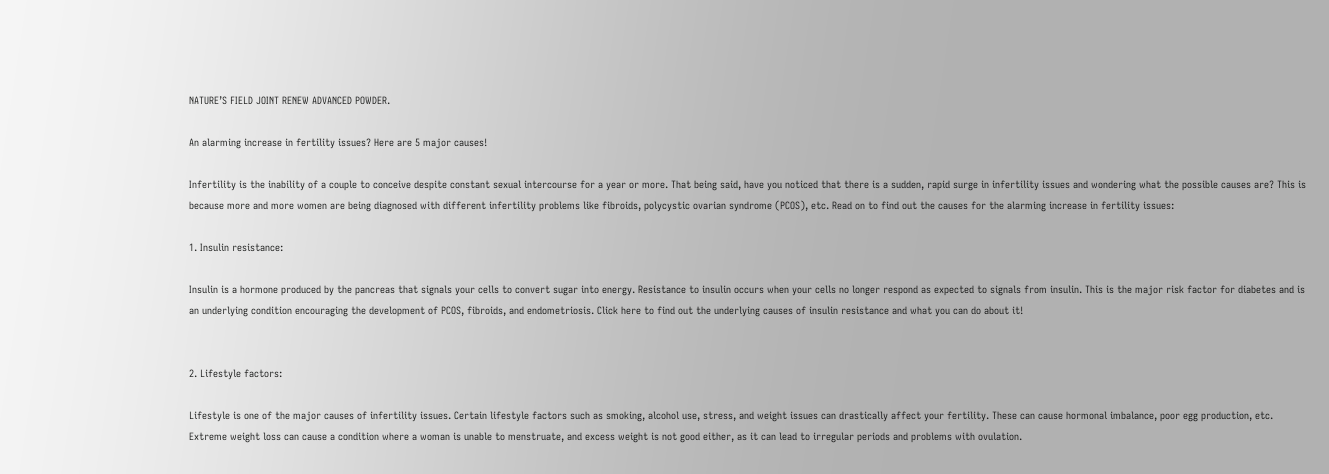NATURE’S FIELD JOINT RENEW ADVANCED POWDER.

An alarming increase in fertility issues? Here are 5 major causes!

Infertility is the inability of a couple to conceive despite constant sexual intercourse for a year or more. That being said, have you noticed that there is a sudden, rapid surge in infertility issues and wondering what the possible causes are? This is because more and more women are being diagnosed with different infertility problems like fibroids, polycystic ovarian syndrome (PCOS), etc. Read on to find out the causes for the alarming increase in fertility issues:

1. Insulin resistance:

Insulin is a hormone produced by the pancreas that signals your cells to convert sugar into energy. Resistance to insulin occurs when your cells no longer respond as expected to signals from insulin. This is the major risk factor for diabetes and is an underlying condition encouraging the development of PCOS, fibroids, and endometriosis. Click here to find out the underlying causes of insulin resistance and what you can do about it!


2. Lifestyle factors:

Lifestyle is one of the major causes of infertility issues. Certain lifestyle factors such as smoking, alcohol use, stress, and weight issues can drastically affect your fertility. These can cause hormonal imbalance, poor egg production, etc. Extreme weight loss can cause a condition where a woman is unable to menstruate, and excess weight is not good either, as it can lead to irregular periods and problems with ovulation.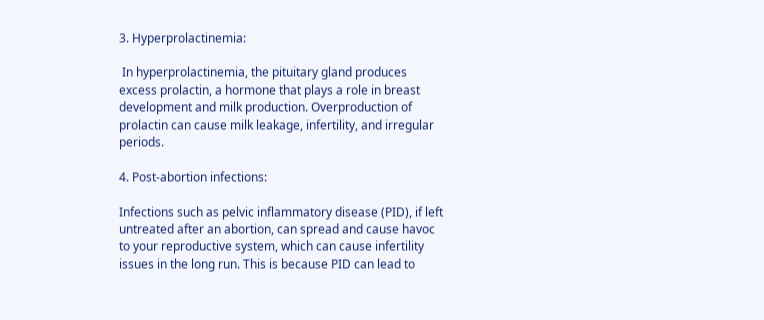3. Hyperprolactinemia:

 In hyperprolactinemia, the pituitary gland produces excess prolactin, a hormone that plays a role in breast development and milk production. Overproduction of prolactin can cause milk leakage, infertility, and irregular periods.

4. Post-abortion infections:

Infections such as pelvic inflammatory disease (PID), if left untreated after an abortion, can spread and cause havoc to your reproductive system, which can cause infertility issues in the long run. This is because PID can lead to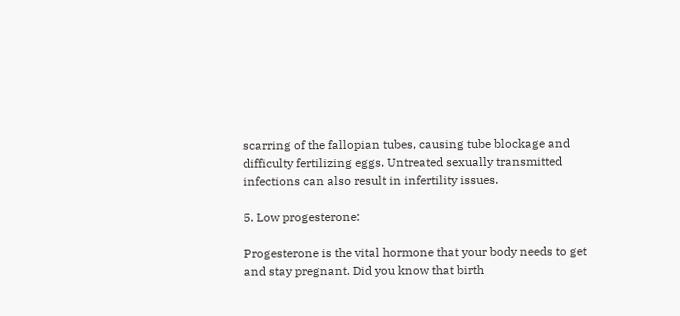scarring of the fallopian tubes, causing tube blockage and difficulty fertilizing eggs. Untreated sexually transmitted infections can also result in infertility issues.

5. Low progesterone:

Progesterone is the vital hormone that your body needs to get and stay pregnant. Did you know that birth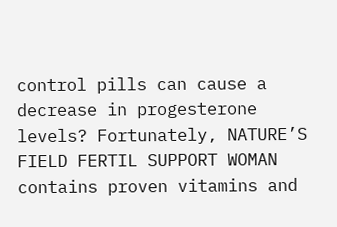control pills can cause a decrease in progesterone levels? Fortunately, NATURE’S FIELD FERTIL SUPPORT WOMAN contains proven vitamins and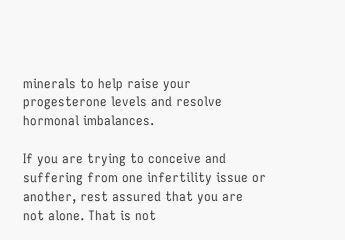minerals to help raise your progesterone levels and resolve hormonal imbalances.

If you are trying to conceive and suffering from one infertility issue or another, rest assured that you are not alone. That is not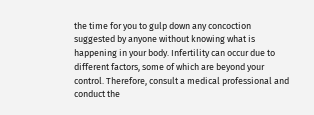the time for you to gulp down any concoction suggested by anyone without knowing what is happening in your body. Infertility can occur due to different factors, some of which are beyond your control. Therefore, consult a medical professional and conduct the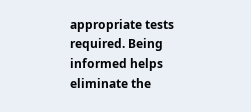appropriate tests required. Being informed helps eliminate the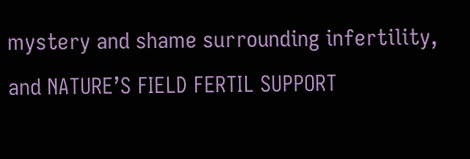mystery and shame surrounding infertility, and NATURE’S FIELD FERTIL SUPPORT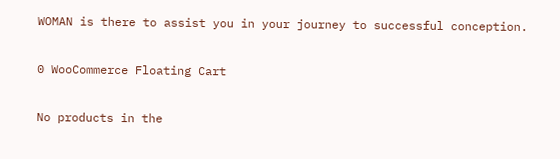WOMAN is there to assist you in your journey to successful conception.

0 WooCommerce Floating Cart

No products in the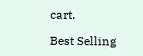cart.

Best Selling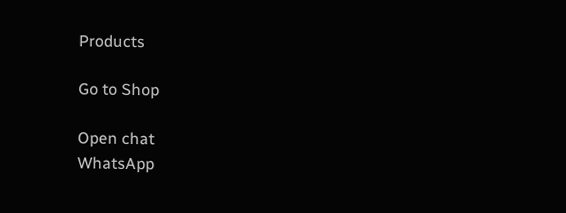Products

Go to Shop

Open chat
WhatsApp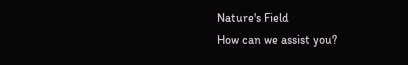Nature's Field
How can we assist you?